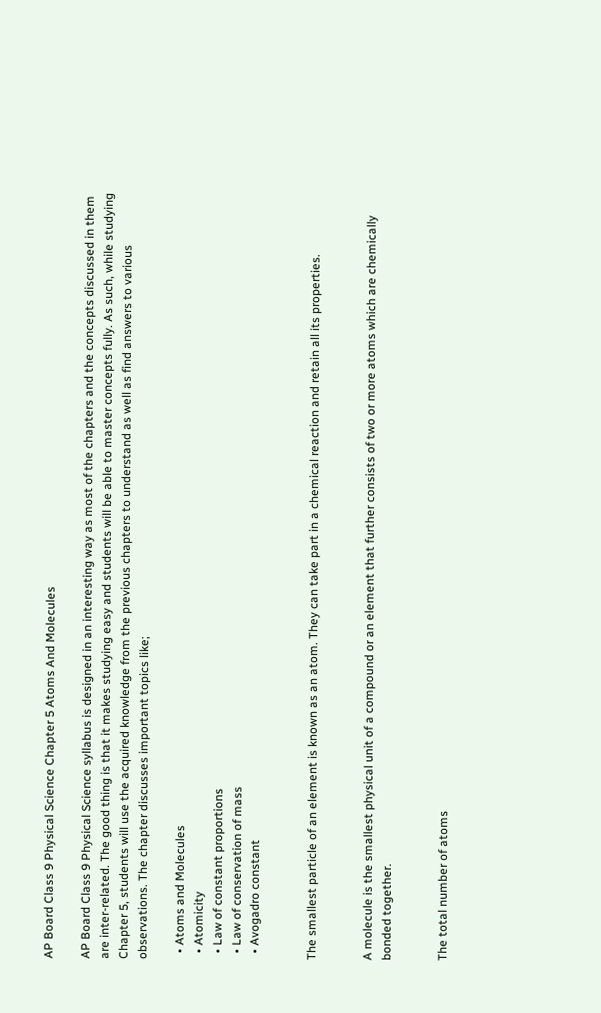AP Board Class 9 Physical Science Chapter 5 Atoms And Molecules

AP Board Class 9 Physical Science syllabus is designed in an interesting way as most of the chapters and the concepts discussed in them are inter-related. The good thing is that it makes studying easy and students will be able to master concepts fully. As such, while studying Chapter 5, students will use the acquired knowledge from the previous chapters to understand as well as find answers to various observations. The chapter discusses important topics like;

  • Atoms and Molecules
  • Atomicity
  • Law of constant proportions
  • Law of conservation of mass
  • Avogadro constant


The smallest particle of an element is known as an atom. They can take part in a chemical reaction and retain all its properties.


A molecule is the smallest physical unit of a compound or an element that further consists of two or more atoms which are chemically bonded together.


The total number of atoms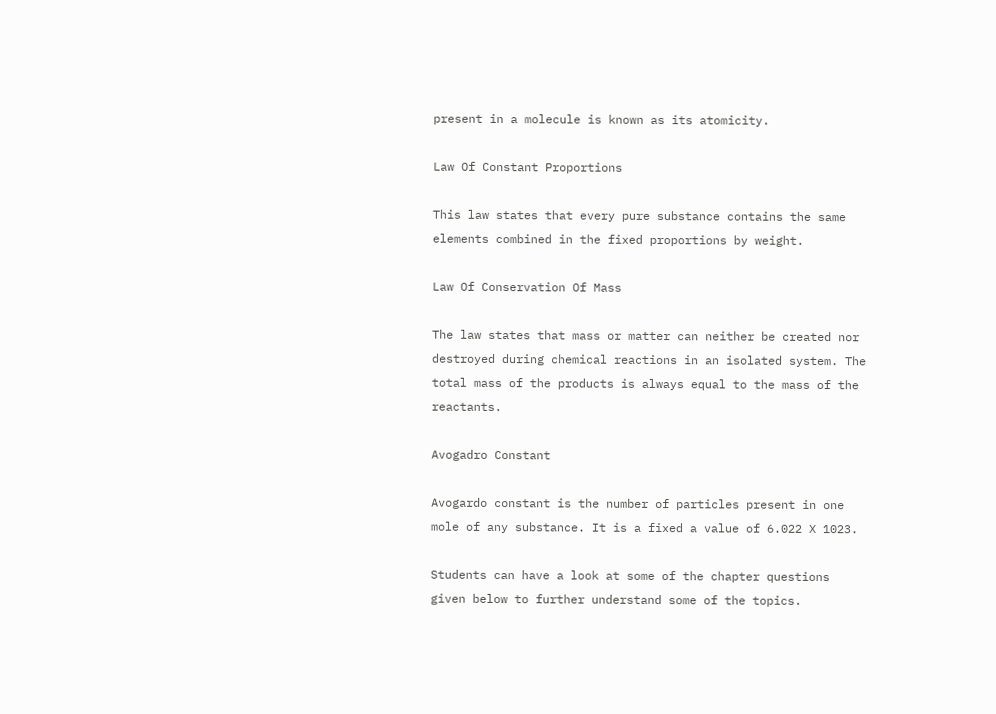present in a molecule is known as its atomicity.

Law Of Constant Proportions

This law states that every pure substance contains the same elements combined in the fixed proportions by weight.

Law Of Conservation Of Mass

The law states that mass or matter can neither be created nor destroyed during chemical reactions in an isolated system. The total mass of the products is always equal to the mass of the reactants.

Avogadro Constant

Avogardo constant is the number of particles present in one mole of any substance. It is a fixed a value of 6.022 X 1023.

Students can have a look at some of the chapter questions given below to further understand some of the topics.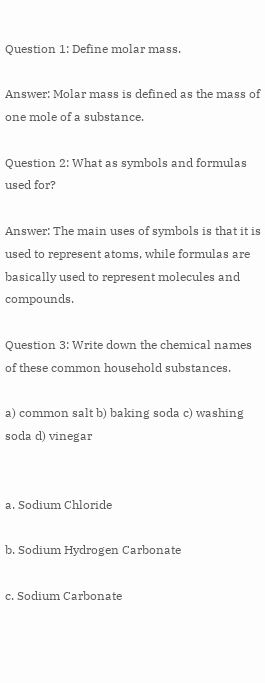Question 1: Define molar mass.

Answer: Molar mass is defined as the mass of one mole of a substance.

Question 2: What as symbols and formulas used for?

Answer: The main uses of symbols is that it is used to represent atoms, while formulas are basically used to represent molecules and compounds.

Question 3: Write down the chemical names of these common household substances.

a) common salt b) baking soda c) washing soda d) vinegar


a. Sodium Chloride

b. Sodium Hydrogen Carbonate

c. Sodium Carbonate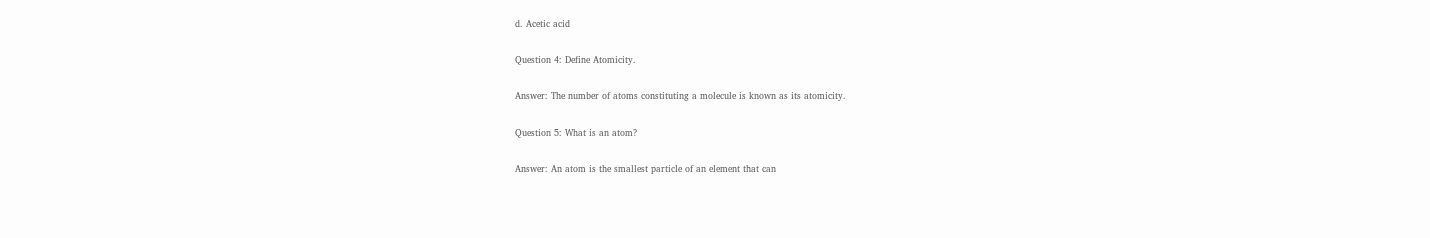d. Acetic acid

Question 4: Define Atomicity.

Answer: The number of atoms constituting a molecule is known as its atomicity.

Question 5: What is an atom?

Answer: An atom is the smallest particle of an element that can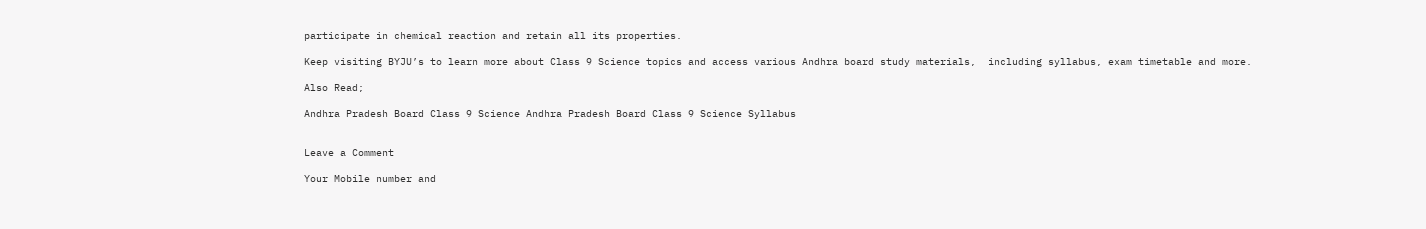participate in chemical reaction and retain all its properties.

Keep visiting BYJU’s to learn more about Class 9 Science topics and access various Andhra board study materials,  including syllabus, exam timetable and more.

Also Read;

Andhra Pradesh Board Class 9 Science Andhra Pradesh Board Class 9 Science Syllabus


Leave a Comment

Your Mobile number and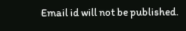Email id will not be published.